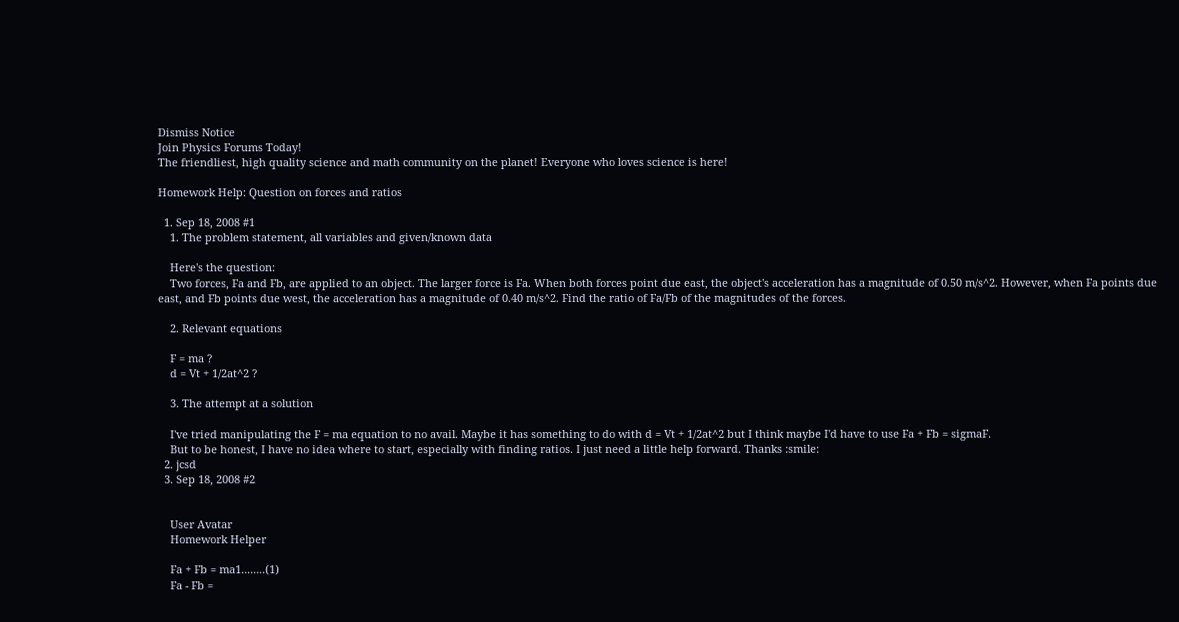Dismiss Notice
Join Physics Forums Today!
The friendliest, high quality science and math community on the planet! Everyone who loves science is here!

Homework Help: Question on forces and ratios

  1. Sep 18, 2008 #1
    1. The problem statement, all variables and given/known data

    Here's the question:
    Two forces, Fa and Fb, are applied to an object. The larger force is Fa. When both forces point due east, the object's acceleration has a magnitude of 0.50 m/s^2. However, when Fa points due east, and Fb points due west, the acceleration has a magnitude of 0.40 m/s^2. Find the ratio of Fa/Fb of the magnitudes of the forces.

    2. Relevant equations

    F = ma ?
    d = Vt + 1/2at^2 ?

    3. The attempt at a solution

    I've tried manipulating the F = ma equation to no avail. Maybe it has something to do with d = Vt + 1/2at^2 but I think maybe I'd have to use Fa + Fb = sigmaF.
    But to be honest, I have no idea where to start, especially with finding ratios. I just need a little help forward. Thanks :smile:
  2. jcsd
  3. Sep 18, 2008 #2


    User Avatar
    Homework Helper

    Fa + Fb = ma1........(1)
    Fa - Fb =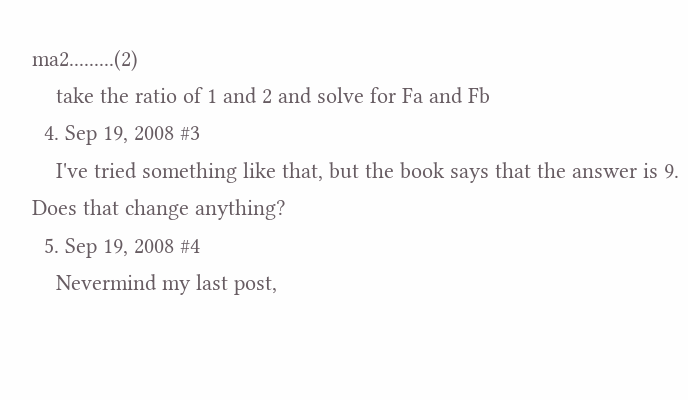ma2.........(2)
    take the ratio of 1 and 2 and solve for Fa and Fb
  4. Sep 19, 2008 #3
    I've tried something like that, but the book says that the answer is 9. Does that change anything?
  5. Sep 19, 2008 #4
    Nevermind my last post,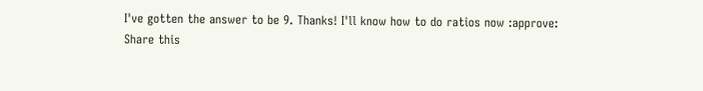I've gotten the answer to be 9. Thanks! I'll know how to do ratios now :approve:
Share this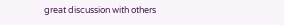great discussion with others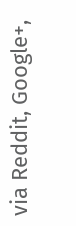via Reddit, Google+,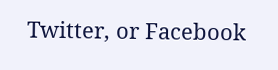Twitter, or Facebook